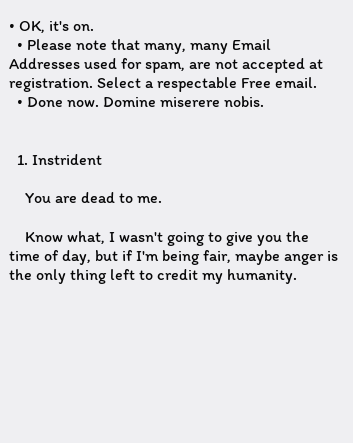• OK, it's on.
  • Please note that many, many Email Addresses used for spam, are not accepted at registration. Select a respectable Free email.
  • Done now. Domine miserere nobis.


  1. Instrident

    You are dead to me.

    Know what, I wasn't going to give you the time of day, but if I'm being fair, maybe anger is the only thing left to credit my humanity.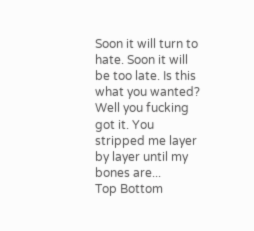Soon it will turn to hate. Soon it will be too late. Is this what you wanted? Well you fucking got it. You stripped me layer by layer until my bones are...
Top Bottom